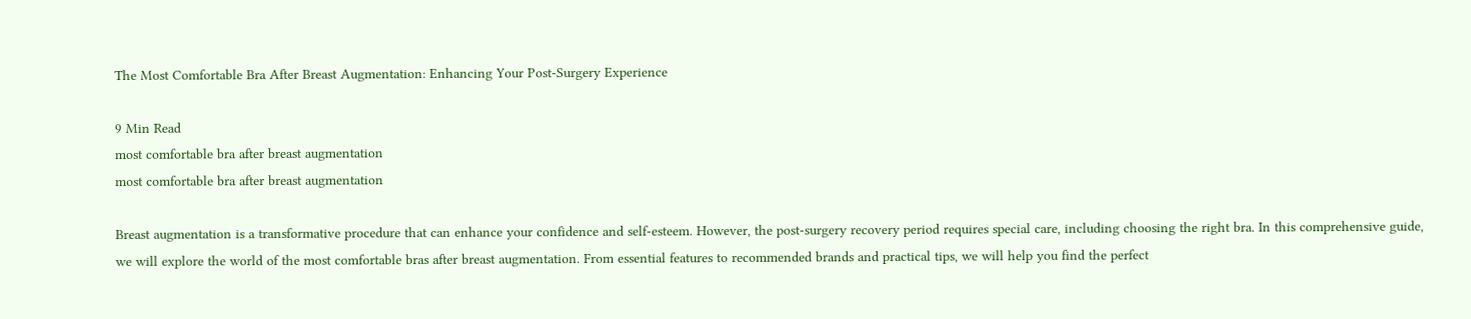The Most Comfortable Bra After Breast Augmentation: Enhancing Your Post-Surgery Experience

9 Min Read
most comfortable bra after breast augmentation
most comfortable bra after breast augmentation

Breast augmentation is a transformative procedure that can enhance your confidence and self-esteem. However, the post-surgery recovery period requires special care, including choosing the right bra. In this comprehensive guide, we will explore the world of the most comfortable bras after breast augmentation. From essential features to recommended brands and practical tips, we will help you find the perfect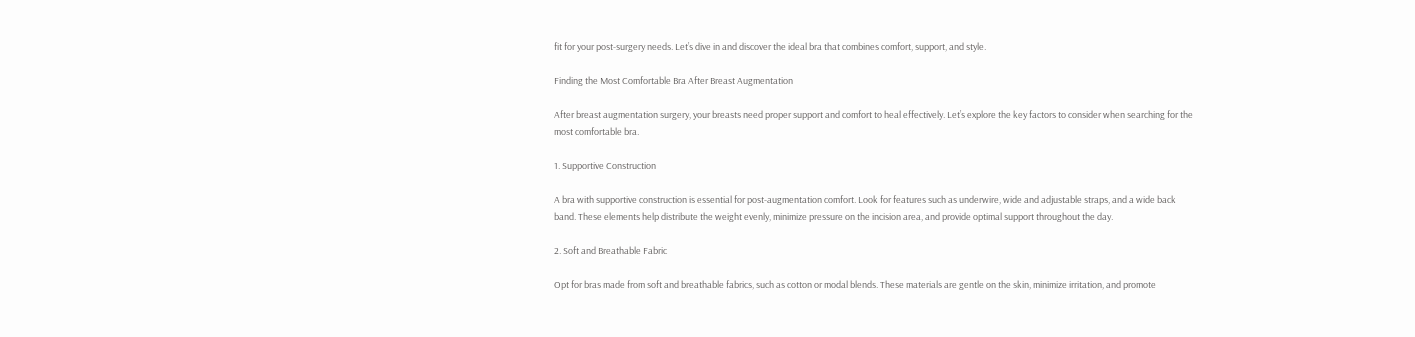fit for your post-surgery needs. Let’s dive in and discover the ideal bra that combines comfort, support, and style.

Finding the Most Comfortable Bra After Breast Augmentation

After breast augmentation surgery, your breasts need proper support and comfort to heal effectively. Let’s explore the key factors to consider when searching for the most comfortable bra.

1. Supportive Construction

A bra with supportive construction is essential for post-augmentation comfort. Look for features such as underwire, wide and adjustable straps, and a wide back band. These elements help distribute the weight evenly, minimize pressure on the incision area, and provide optimal support throughout the day.

2. Soft and Breathable Fabric

Opt for bras made from soft and breathable fabrics, such as cotton or modal blends. These materials are gentle on the skin, minimize irritation, and promote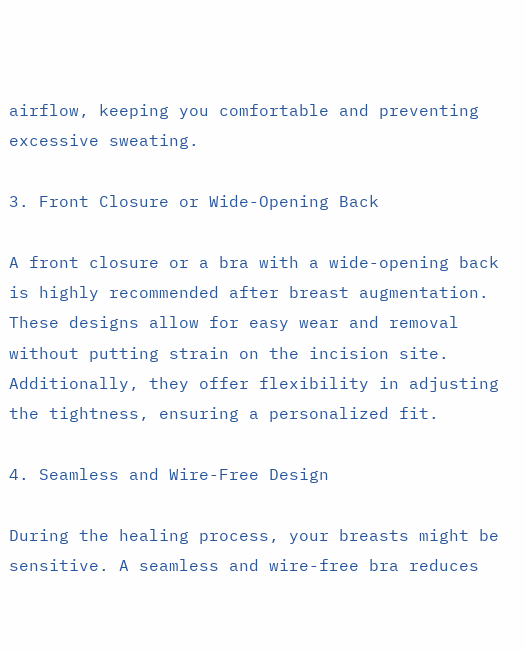airflow, keeping you comfortable and preventing excessive sweating.

3. Front Closure or Wide-Opening Back

A front closure or a bra with a wide-opening back is highly recommended after breast augmentation. These designs allow for easy wear and removal without putting strain on the incision site. Additionally, they offer flexibility in adjusting the tightness, ensuring a personalized fit.

4. Seamless and Wire-Free Design

During the healing process, your breasts might be sensitive. A seamless and wire-free bra reduces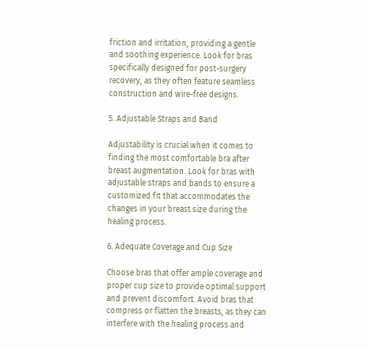friction and irritation, providing a gentle and soothing experience. Look for bras specifically designed for post-surgery recovery, as they often feature seamless construction and wire-free designs.

5. Adjustable Straps and Band

Adjustability is crucial when it comes to finding the most comfortable bra after breast augmentation. Look for bras with adjustable straps and bands to ensure a customized fit that accommodates the changes in your breast size during the healing process.

6. Adequate Coverage and Cup Size

Choose bras that offer ample coverage and proper cup size to provide optimal support and prevent discomfort. Avoid bras that compress or flatten the breasts, as they can interfere with the healing process and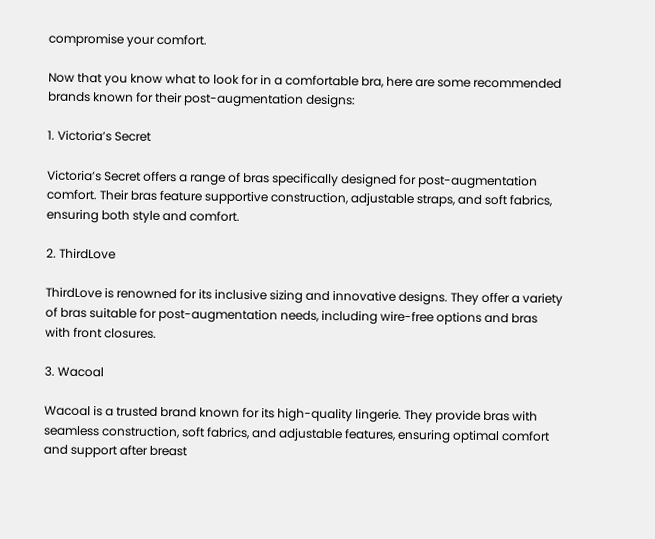compromise your comfort.

Now that you know what to look for in a comfortable bra, here are some recommended brands known for their post-augmentation designs:

1. Victoria’s Secret

Victoria’s Secret offers a range of bras specifically designed for post-augmentation comfort. Their bras feature supportive construction, adjustable straps, and soft fabrics, ensuring both style and comfort.

2. ThirdLove

ThirdLove is renowned for its inclusive sizing and innovative designs. They offer a variety of bras suitable for post-augmentation needs, including wire-free options and bras with front closures.

3. Wacoal

Wacoal is a trusted brand known for its high-quality lingerie. They provide bras with seamless construction, soft fabrics, and adjustable features, ensuring optimal comfort and support after breast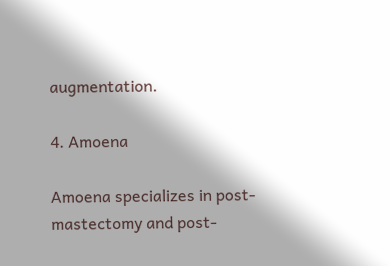augmentation.

4. Amoena

Amoena specializes in post-mastectomy and post-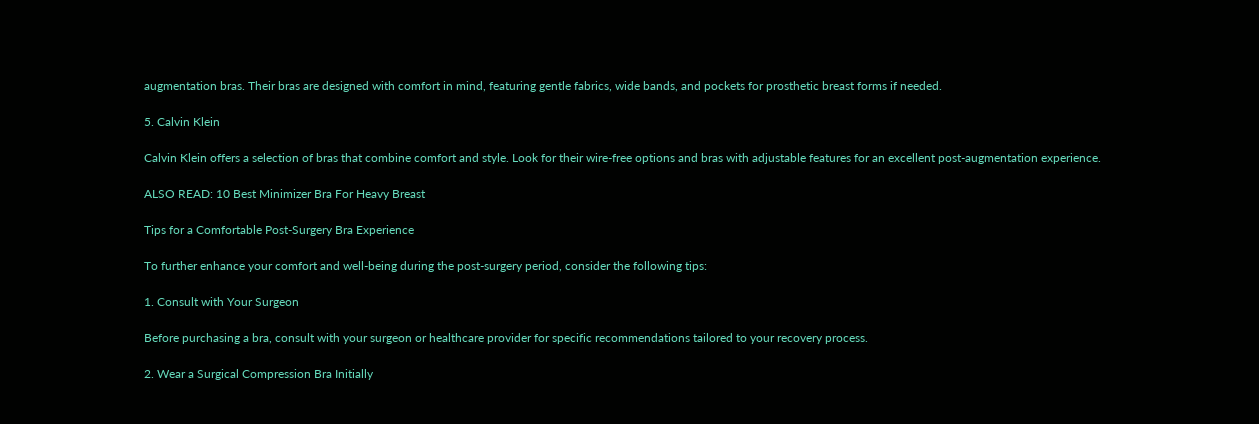augmentation bras. Their bras are designed with comfort in mind, featuring gentle fabrics, wide bands, and pockets for prosthetic breast forms if needed.

5. Calvin Klein

Calvin Klein offers a selection of bras that combine comfort and style. Look for their wire-free options and bras with adjustable features for an excellent post-augmentation experience.

ALSO READ: 10 Best Minimizer Bra For Heavy Breast

Tips for a Comfortable Post-Surgery Bra Experience

To further enhance your comfort and well-being during the post-surgery period, consider the following tips:

1. Consult with Your Surgeon

Before purchasing a bra, consult with your surgeon or healthcare provider for specific recommendations tailored to your recovery process.

2. Wear a Surgical Compression Bra Initially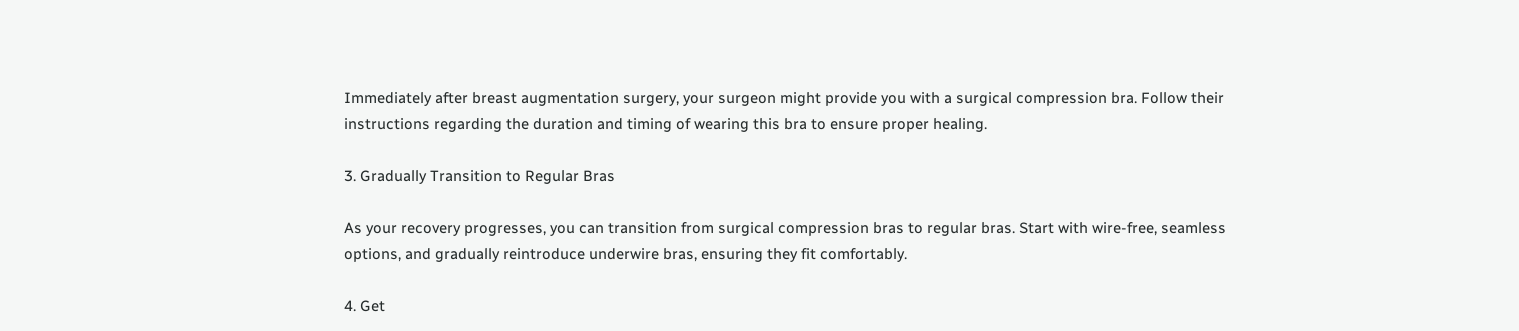Immediately after breast augmentation surgery, your surgeon might provide you with a surgical compression bra. Follow their instructions regarding the duration and timing of wearing this bra to ensure proper healing.

3. Gradually Transition to Regular Bras

As your recovery progresses, you can transition from surgical compression bras to regular bras. Start with wire-free, seamless options, and gradually reintroduce underwire bras, ensuring they fit comfortably.

4. Get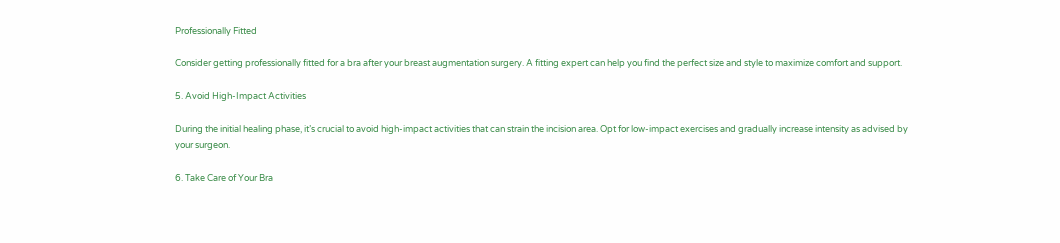Professionally Fitted

Consider getting professionally fitted for a bra after your breast augmentation surgery. A fitting expert can help you find the perfect size and style to maximize comfort and support.

5. Avoid High-Impact Activities

During the initial healing phase, it’s crucial to avoid high-impact activities that can strain the incision area. Opt for low-impact exercises and gradually increase intensity as advised by your surgeon.

6. Take Care of Your Bra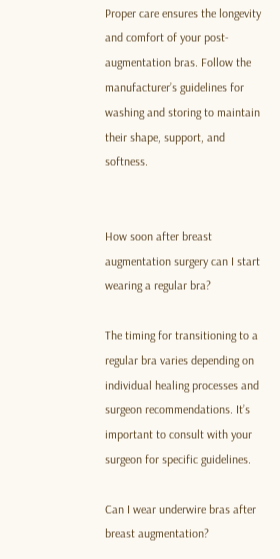Proper care ensures the longevity and comfort of your post-augmentation bras. Follow the manufacturer’s guidelines for washing and storing to maintain their shape, support, and softness.


How soon after breast augmentation surgery can I start wearing a regular bra?

The timing for transitioning to a regular bra varies depending on individual healing processes and surgeon recommendations. It’s important to consult with your surgeon for specific guidelines.

Can I wear underwire bras after breast augmentation?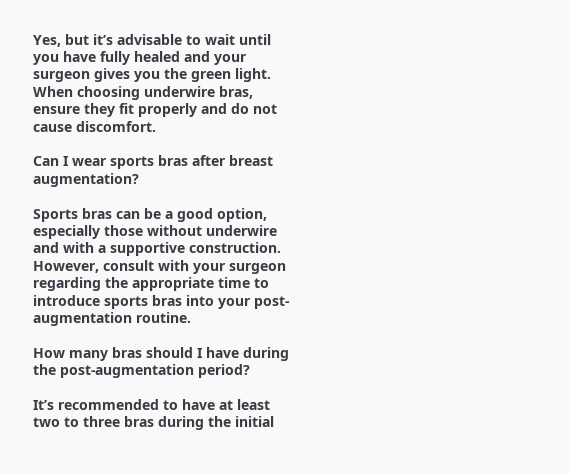Yes, but it’s advisable to wait until you have fully healed and your surgeon gives you the green light. When choosing underwire bras, ensure they fit properly and do not cause discomfort.

Can I wear sports bras after breast augmentation?

Sports bras can be a good option, especially those without underwire and with a supportive construction. However, consult with your surgeon regarding the appropriate time to introduce sports bras into your post-augmentation routine.

How many bras should I have during the post-augmentation period?

It’s recommended to have at least two to three bras during the initial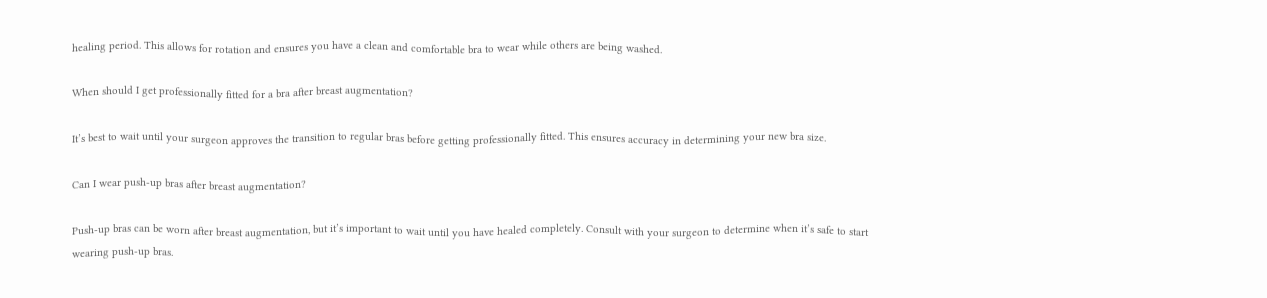healing period. This allows for rotation and ensures you have a clean and comfortable bra to wear while others are being washed.

When should I get professionally fitted for a bra after breast augmentation?

It’s best to wait until your surgeon approves the transition to regular bras before getting professionally fitted. This ensures accuracy in determining your new bra size.

Can I wear push-up bras after breast augmentation?

Push-up bras can be worn after breast augmentation, but it’s important to wait until you have healed completely. Consult with your surgeon to determine when it’s safe to start wearing push-up bras.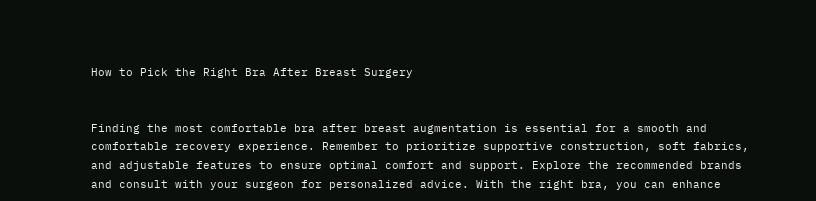How to Pick the Right Bra After Breast Surgery


Finding the most comfortable bra after breast augmentation is essential for a smooth and comfortable recovery experience. Remember to prioritize supportive construction, soft fabrics, and adjustable features to ensure optimal comfort and support. Explore the recommended brands and consult with your surgeon for personalized advice. With the right bra, you can enhance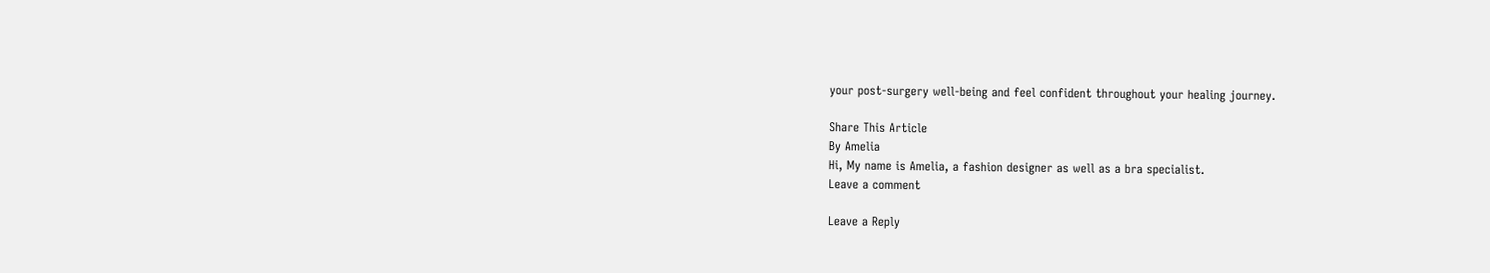your post-surgery well-being and feel confident throughout your healing journey.

Share This Article
By Amelia
Hi, My name is Amelia, a fashion designer as well as a bra specialist.
Leave a comment

Leave a Reply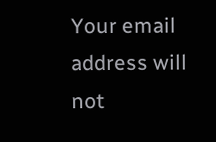Your email address will not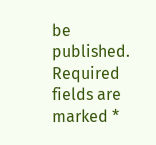be published. Required fields are marked *